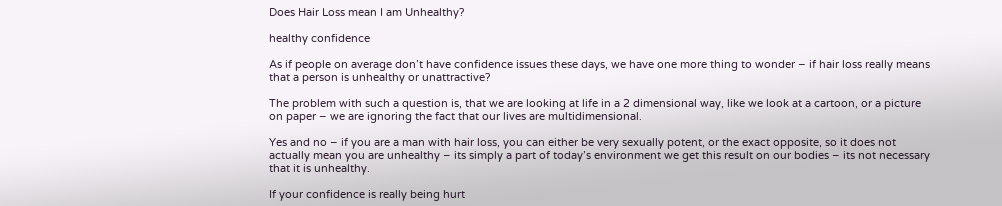Does Hair Loss mean I am Unhealthy?

healthy confidence

As if people on average don’t have confidence issues these days, we have one more thing to wonder – if hair loss really means that a person is unhealthy or unattractive?

The problem with such a question is, that we are looking at life in a 2 dimensional way, like we look at a cartoon, or a picture on paper – we are ignoring the fact that our lives are multidimensional.

Yes and no – if you are a man with hair loss, you can either be very sexually potent, or the exact opposite, so it does not actually mean you are unhealthy – its simply a part of today’s environment we get this result on our bodies – its not necessary that it is unhealthy.

If your confidence is really being hurt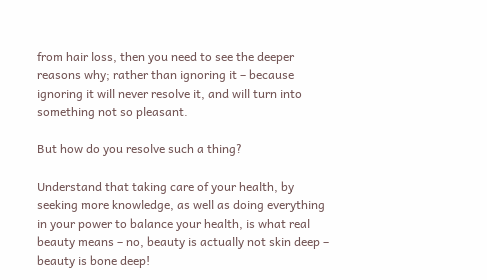from hair loss, then you need to see the deeper reasons why; rather than ignoring it – because ignoring it will never resolve it, and will turn into something not so pleasant.

But how do you resolve such a thing?

Understand that taking care of your health, by seeking more knowledge, as well as doing everything in your power to balance your health, is what real beauty means – no, beauty is actually not skin deep – beauty is bone deep!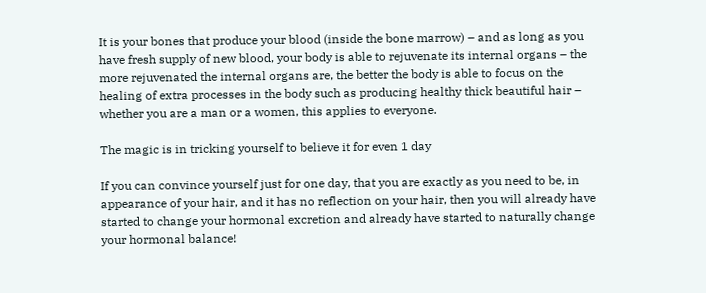It is your bones that produce your blood (inside the bone marrow) – and as long as you have fresh supply of new blood, your body is able to rejuvenate its internal organs – the more rejuvenated the internal organs are, the better the body is able to focus on the healing of extra processes in the body such as producing healthy thick beautiful hair – whether you are a man or a women, this applies to everyone.

The magic is in tricking yourself to believe it for even 1 day

If you can convince yourself just for one day, that you are exactly as you need to be, in appearance of your hair, and it has no reflection on your hair, then you will already have started to change your hormonal excretion and already have started to naturally change your hormonal balance!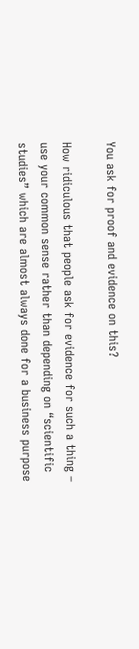You ask for proof and evidence on this?

How ridiculous that people ask for evidence for such a thing – use your common sense rather than depending on “scientific studies” which are almost always done for a business purpose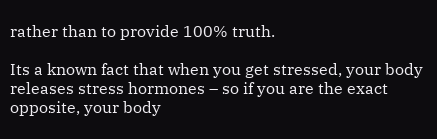rather than to provide 100% truth.

Its a known fact that when you get stressed, your body releases stress hormones – so if you are the exact opposite, your body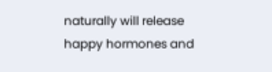naturally will release happy hormones and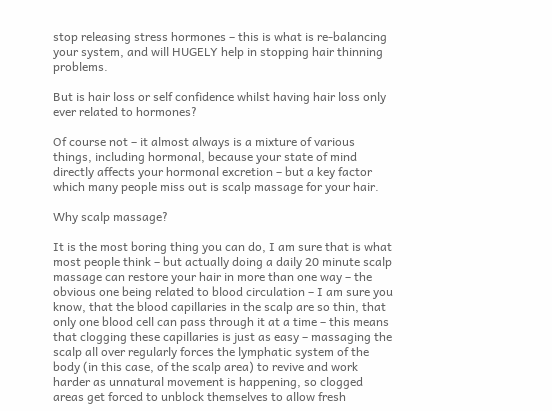stop releasing stress hormones – this is what is re-balancing your system, and will HUGELY help in stopping hair thinning problems.

But is hair loss or self confidence whilst having hair loss only ever related to hormones?

Of course not – it almost always is a mixture of various things, including hormonal, because your state of mind directly affects your hormonal excretion – but a key factor which many people miss out is scalp massage for your hair.

Why scalp massage?

It is the most boring thing you can do, I am sure that is what most people think – but actually doing a daily 20 minute scalp massage can restore your hair in more than one way – the obvious one being related to blood circulation – I am sure you know, that the blood capillaries in the scalp are so thin, that only one blood cell can pass through it at a time – this means that clogging these capillaries is just as easy – massaging the scalp all over regularly forces the lymphatic system of the body (in this case, of the scalp area) to revive and work harder as unnatural movement is happening, so clogged areas get forced to unblock themselves to allow fresh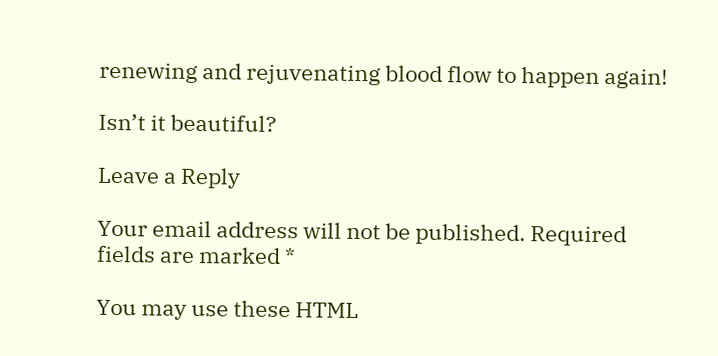renewing and rejuvenating blood flow to happen again!

Isn’t it beautiful?

Leave a Reply

Your email address will not be published. Required fields are marked *

You may use these HTML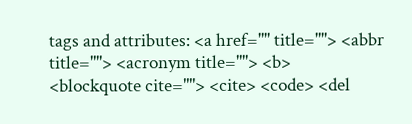tags and attributes: <a href="" title=""> <abbr title=""> <acronym title=""> <b> <blockquote cite=""> <cite> <code> <del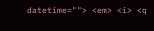datetime=""> <em> <i> <q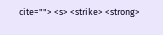cite=""> <s> <strike> <strong>